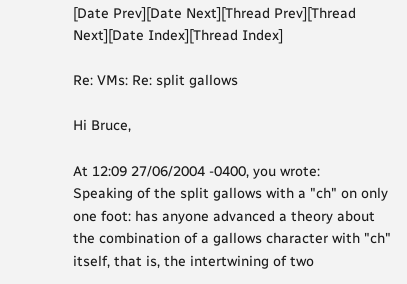[Date Prev][Date Next][Thread Prev][Thread Next][Date Index][Thread Index]

Re: VMs: Re: split gallows

Hi Bruce,

At 12:09 27/06/2004 -0400, you wrote:
Speaking of the split gallows with a "ch" on only one foot: has anyone advanced a theory about the combination of a gallows character with "ch" itself, that is, the intertwining of two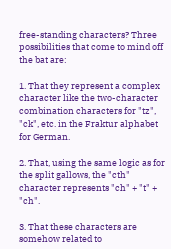free-standing characters? Three possibilities that come to mind off the bat are:

1. That they represent a complex character like the two-character combination characters for "tz", "ck", etc. in the Fraktur alphabet for German.

2. That, using the same logic as for the split gallows, the "cth" character represents "ch" + "t" + "ch".

3. That these characters are somehow related to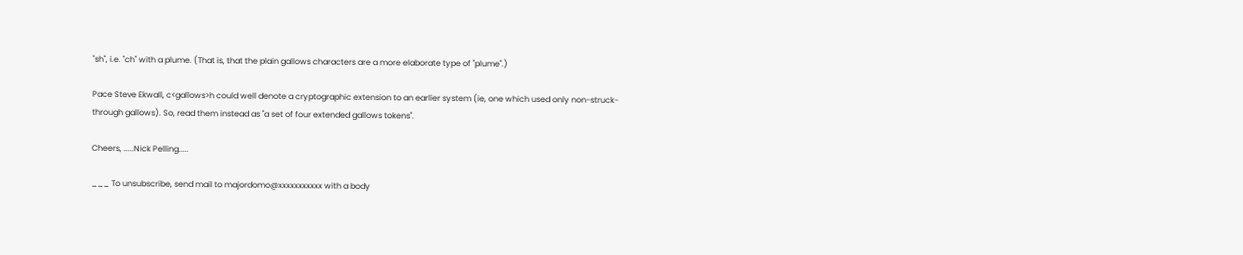"sh", i.e. "ch" with a plume. (That is, that the plain gallows characters are a more elaborate type of "plume".)

Pace Steve Ekwall, c<gallows>h could well denote a cryptographic extension to an earlier system (ie, one which used only non-struck-through gallows). So, read them instead as "a set of four extended gallows tokens".

Cheers, .....Nick Pelling.....

___ To unsubscribe, send mail to majordomo@xxxxxxxxxxx with a body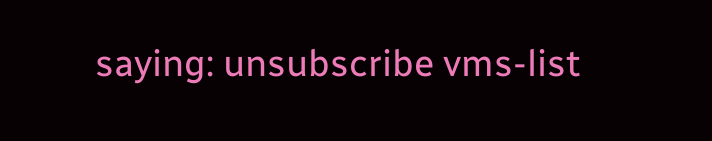saying: unsubscribe vms-list